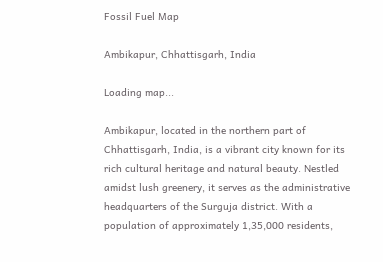Fossil Fuel Map

Ambikapur, Chhattisgarh, India

Loading map...

Ambikapur, located in the northern part of Chhattisgarh, India, is a vibrant city known for its rich cultural heritage and natural beauty. Nestled amidst lush greenery, it serves as the administrative headquarters of the Surguja district. With a population of approximately 1,35,000 residents,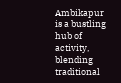Ambikapur is a bustling hub of activity, blending traditional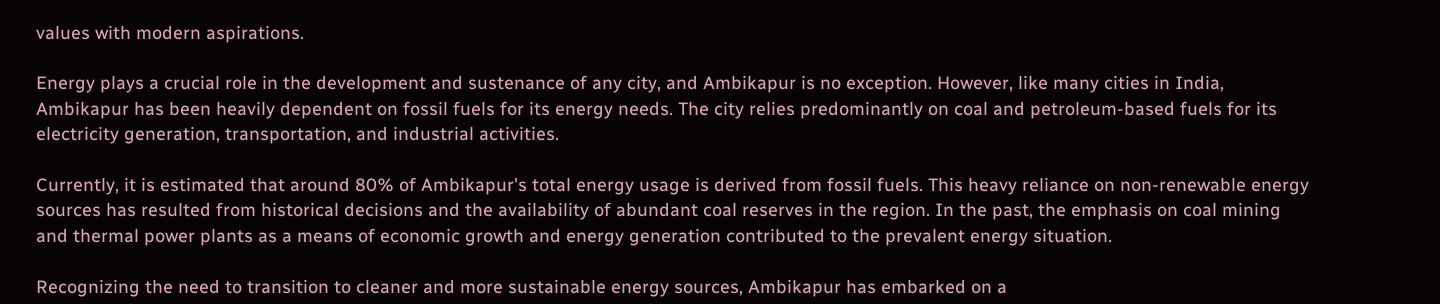values with modern aspirations.

Energy plays a crucial role in the development and sustenance of any city, and Ambikapur is no exception. However, like many cities in India, Ambikapur has been heavily dependent on fossil fuels for its energy needs. The city relies predominantly on coal and petroleum-based fuels for its electricity generation, transportation, and industrial activities.

Currently, it is estimated that around 80% of Ambikapur's total energy usage is derived from fossil fuels. This heavy reliance on non-renewable energy sources has resulted from historical decisions and the availability of abundant coal reserves in the region. In the past, the emphasis on coal mining and thermal power plants as a means of economic growth and energy generation contributed to the prevalent energy situation.

Recognizing the need to transition to cleaner and more sustainable energy sources, Ambikapur has embarked on a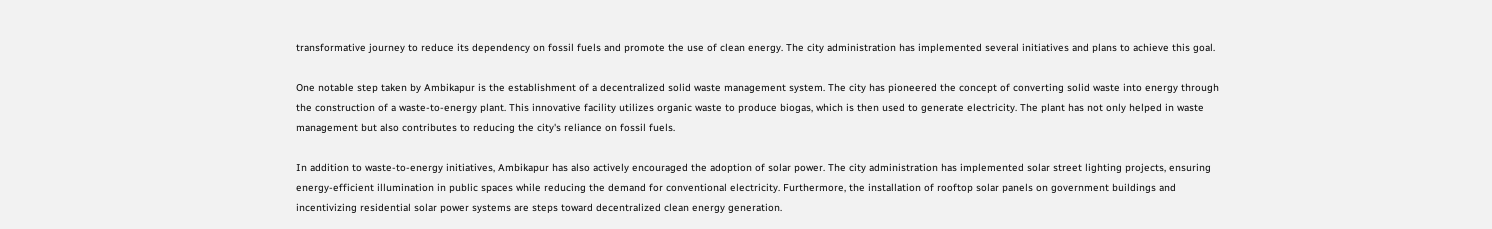transformative journey to reduce its dependency on fossil fuels and promote the use of clean energy. The city administration has implemented several initiatives and plans to achieve this goal.

One notable step taken by Ambikapur is the establishment of a decentralized solid waste management system. The city has pioneered the concept of converting solid waste into energy through the construction of a waste-to-energy plant. This innovative facility utilizes organic waste to produce biogas, which is then used to generate electricity. The plant has not only helped in waste management but also contributes to reducing the city's reliance on fossil fuels.

In addition to waste-to-energy initiatives, Ambikapur has also actively encouraged the adoption of solar power. The city administration has implemented solar street lighting projects, ensuring energy-efficient illumination in public spaces while reducing the demand for conventional electricity. Furthermore, the installation of rooftop solar panels on government buildings and incentivizing residential solar power systems are steps toward decentralized clean energy generation.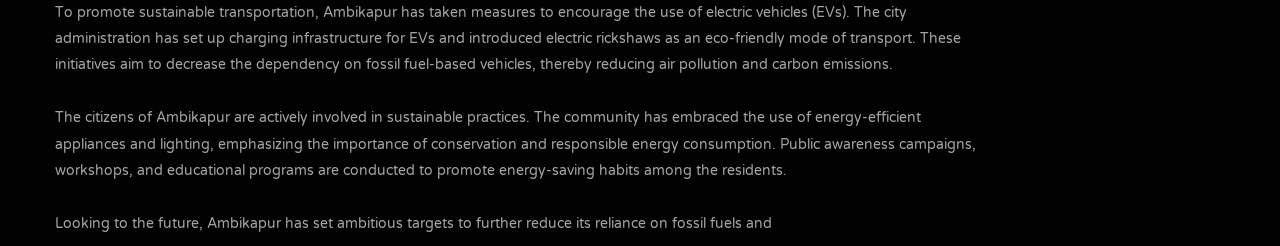To promote sustainable transportation, Ambikapur has taken measures to encourage the use of electric vehicles (EVs). The city administration has set up charging infrastructure for EVs and introduced electric rickshaws as an eco-friendly mode of transport. These initiatives aim to decrease the dependency on fossil fuel-based vehicles, thereby reducing air pollution and carbon emissions.

The citizens of Ambikapur are actively involved in sustainable practices. The community has embraced the use of energy-efficient appliances and lighting, emphasizing the importance of conservation and responsible energy consumption. Public awareness campaigns, workshops, and educational programs are conducted to promote energy-saving habits among the residents.

Looking to the future, Ambikapur has set ambitious targets to further reduce its reliance on fossil fuels and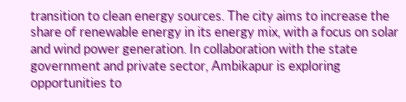transition to clean energy sources. The city aims to increase the share of renewable energy in its energy mix, with a focus on solar and wind power generation. In collaboration with the state government and private sector, Ambikapur is exploring opportunities to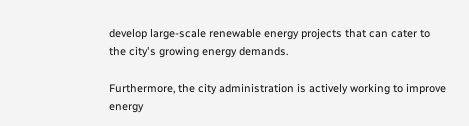develop large-scale renewable energy projects that can cater to the city's growing energy demands.

Furthermore, the city administration is actively working to improve energy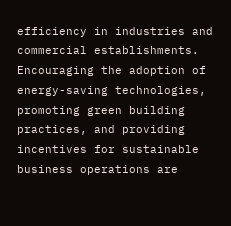efficiency in industries and commercial establishments. Encouraging the adoption of energy-saving technologies, promoting green building practices, and providing incentives for sustainable business operations are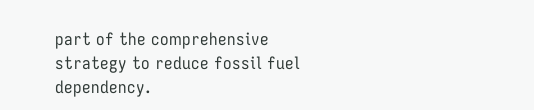part of the comprehensive strategy to reduce fossil fuel dependency.